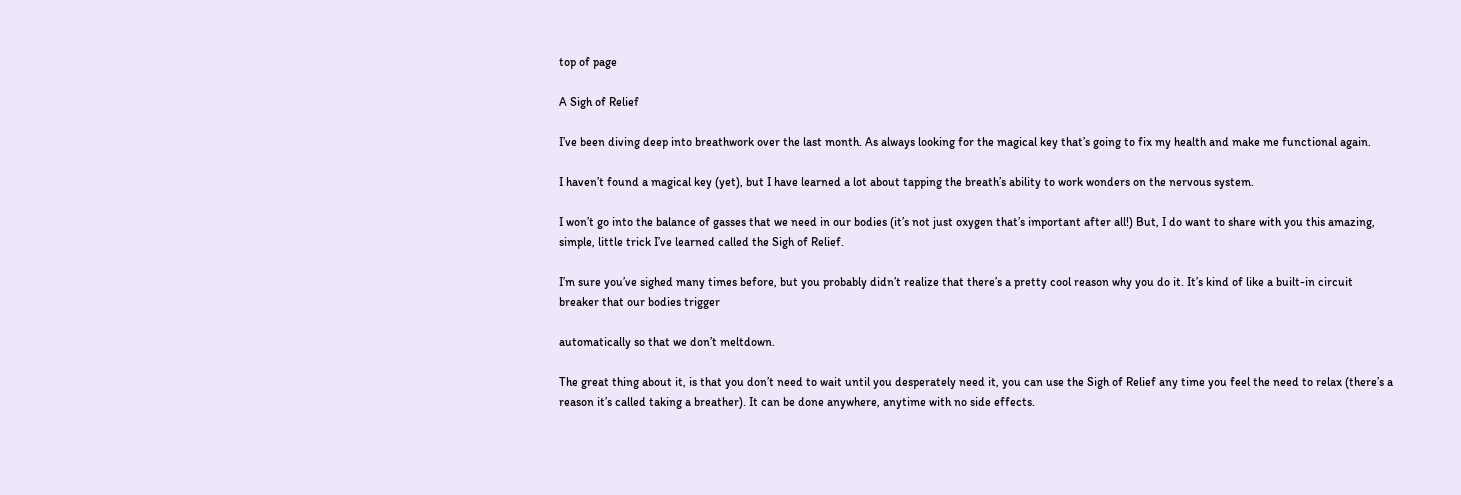top of page

A Sigh of Relief

I’ve been diving deep into breathwork over the last month. As always looking for the magical key that’s going to fix my health and make me functional again.

I haven’t found a magical key (yet), but I have learned a lot about tapping the breath’s ability to work wonders on the nervous system.

I won’t go into the balance of gasses that we need in our bodies (it’s not just oxygen that’s important after all!) But, I do want to share with you this amazing, simple, little trick I’ve learned called the Sigh of Relief.

I’m sure you’ve sighed many times before, but you probably didn’t realize that there’s a pretty cool reason why you do it. It’s kind of like a built-in circuit breaker that our bodies trigger

automatically so that we don’t meltdown.

The great thing about it, is that you don’t need to wait until you desperately need it, you can use the Sigh of Relief any time you feel the need to relax (there’s a reason it’s called taking a breather). It can be done anywhere, anytime with no side effects.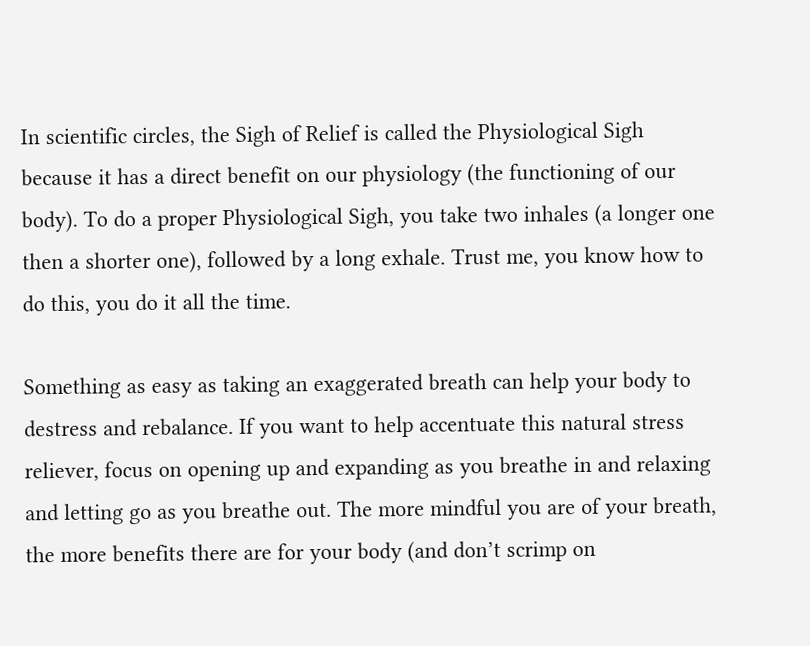In scientific circles, the Sigh of Relief is called the Physiological Sigh because it has a direct benefit on our physiology (the functioning of our body). To do a proper Physiological Sigh, you take two inhales (a longer one then a shorter one), followed by a long exhale. Trust me, you know how to do this, you do it all the time.

Something as easy as taking an exaggerated breath can help your body to destress and rebalance. If you want to help accentuate this natural stress reliever, focus on opening up and expanding as you breathe in and relaxing and letting go as you breathe out. The more mindful you are of your breath, the more benefits there are for your body (and don’t scrimp on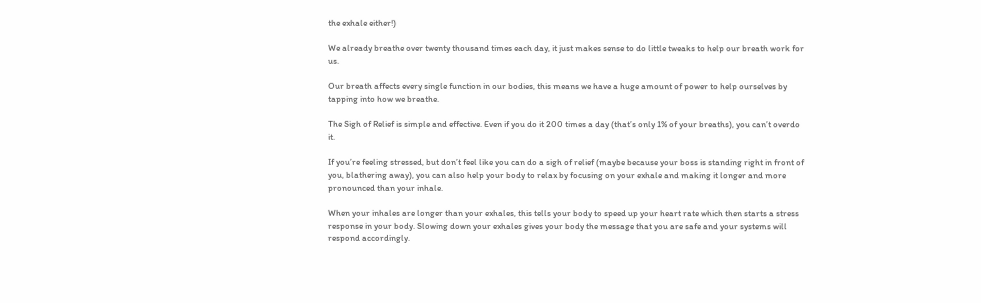the exhale either!)

We already breathe over twenty thousand times each day, it just makes sense to do little tweaks to help our breath work for us.

Our breath affects every single function in our bodies, this means we have a huge amount of power to help ourselves by tapping into how we breathe.

The Sigh of Relief is simple and effective. Even if you do it 200 times a day (that’s only 1% of your breaths), you can’t overdo it.

If you’re feeling stressed, but don’t feel like you can do a sigh of relief (maybe because your boss is standing right in front of you, blathering away), you can also help your body to relax by focusing on your exhale and making it longer and more pronounced than your inhale.

When your inhales are longer than your exhales, this tells your body to speed up your heart rate which then starts a stress response in your body. Slowing down your exhales gives your body the message that you are safe and your systems will respond accordingly.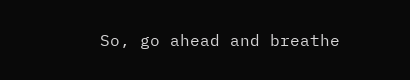So, go ahead and breathe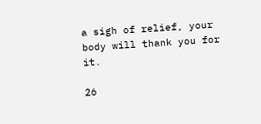a sigh of relief, your body will thank you for it.

26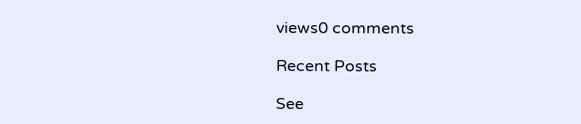views0 comments

Recent Posts

See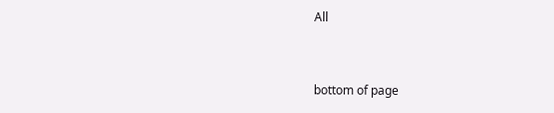All


bottom of page